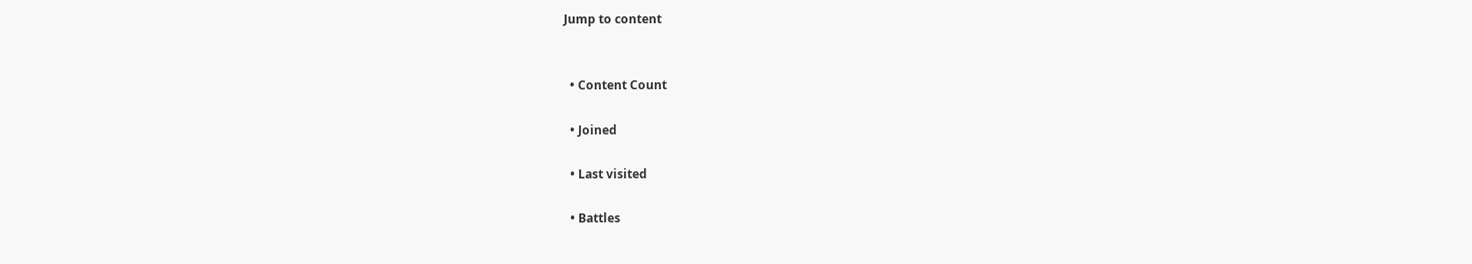Jump to content


  • Content Сount

  • Joined

  • Last visited

  • Battles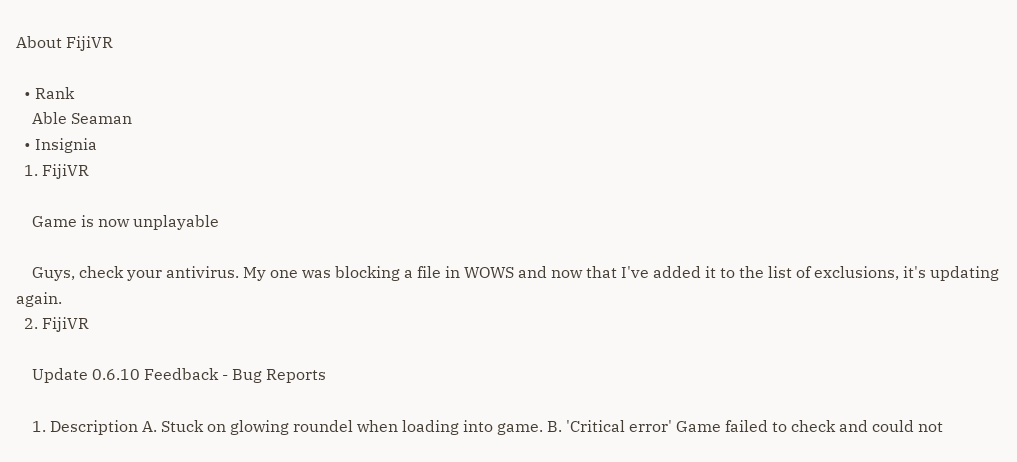About FijiVR

  • Rank
    Able Seaman
  • Insignia
  1. FijiVR

    Game is now unplayable

    Guys, check your antivirus. My one was blocking a file in WOWS and now that I've added it to the list of exclusions, it's updating again.
  2. FijiVR

    Update 0.6.10 Feedback - Bug Reports

    1. Description A. Stuck on glowing roundel when loading into game. B. 'Critical error' Game failed to check and could not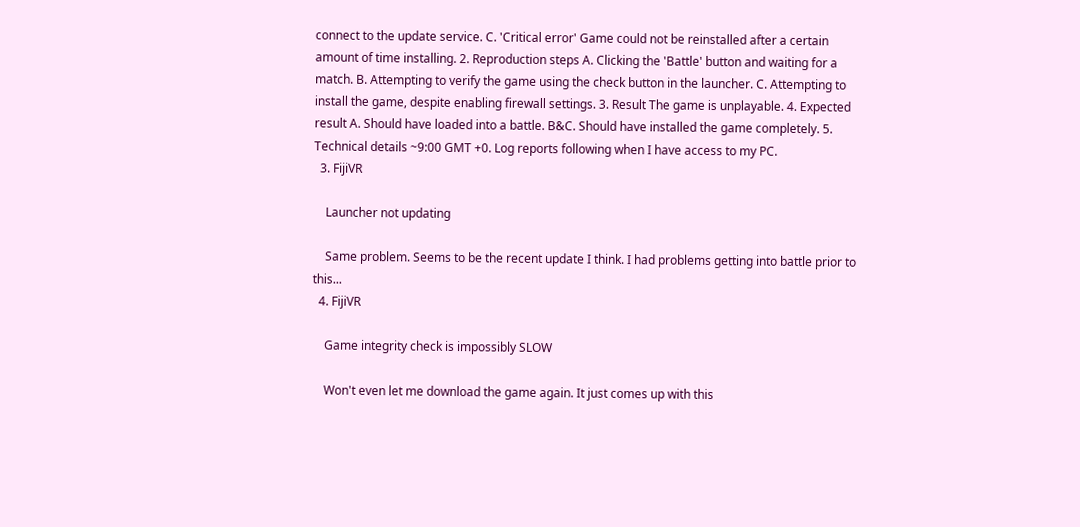connect to the update service. C. 'Critical error' Game could not be reinstalled after a certain amount of time installing. 2. Reproduction steps A. Clicking the 'Battle' button and waiting for a match. B. Attempting to verify the game using the check button in the launcher. C. Attempting to install the game, despite enabling firewall settings. 3. Result The game is unplayable. 4. Expected result A. Should have loaded into a battle. B&C. Should have installed the game completely. 5. Technical details ~9:00 GMT +0. Log reports following when I have access to my PC.
  3. FijiVR

    Launcher not updating

    Same problem. Seems to be the recent update I think. I had problems getting into battle prior to this...
  4. FijiVR

    Game integrity check is impossibly SLOW

    Won't even let me download the game again. It just comes up with this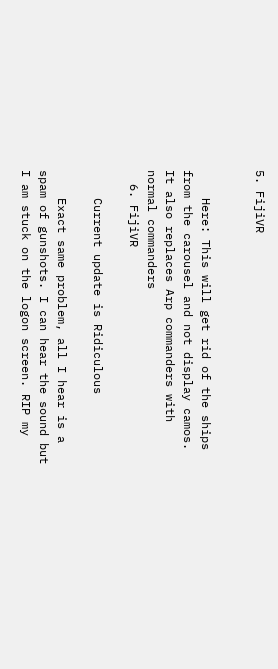5. FijiVR


    Here: This will get rid of the ships from the carousel and not display camos. It also replaces Arp commanders with normal commanders
  6. FijiVR

    Current update is Ridiculous

    Exact same problem, all I hear is a spam of gunshots. I can hear the sound but I am stuck on the logon screen. RIP my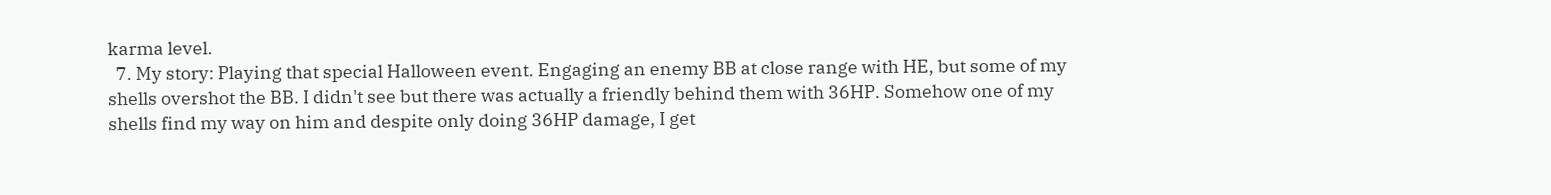karma level.
  7. My story: Playing that special Halloween event. Engaging an enemy BB at close range with HE, but some of my shells overshot the BB. I didn't see but there was actually a friendly behind them with 36HP. Somehow one of my shells find my way on him and despite only doing 36HP damage, I get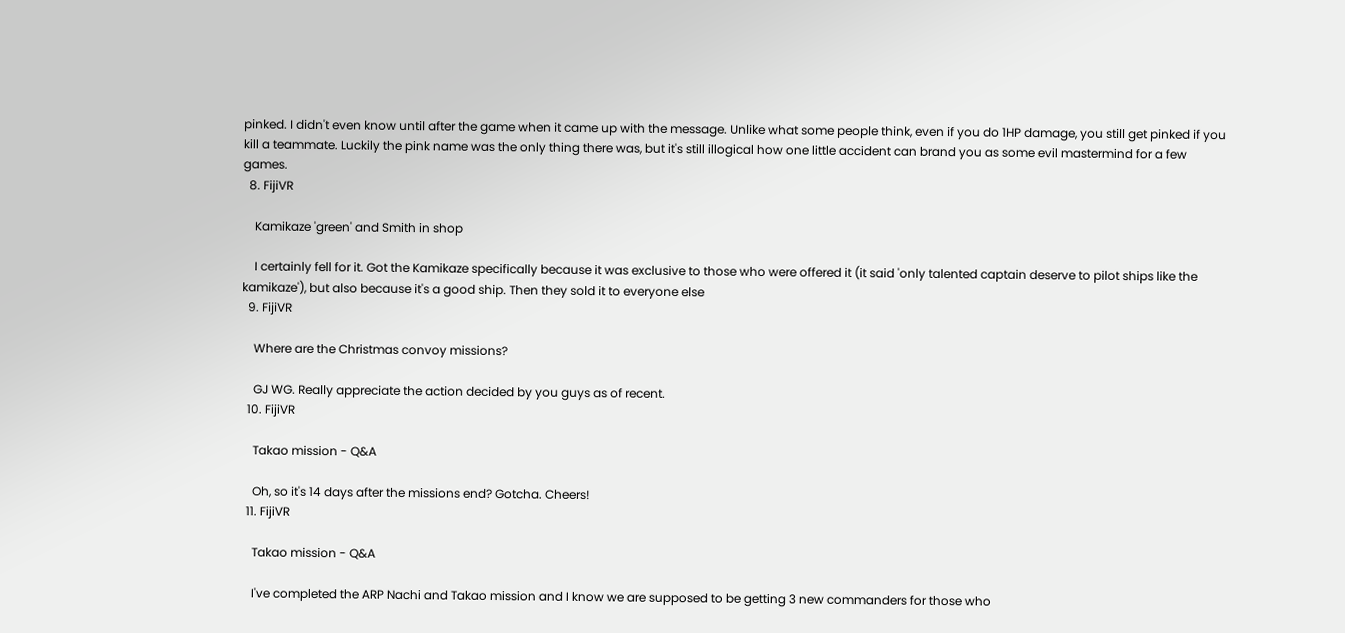pinked. I didn't even know until after the game when it came up with the message. Unlike what some people think, even if you do 1HP damage, you still get pinked if you kill a teammate. Luckily the pink name was the only thing there was, but it's still illogical how one little accident can brand you as some evil mastermind for a few games.
  8. FijiVR

    Kamikaze 'green' and Smith in shop

    I certainly fell for it. Got the Kamikaze specifically because it was exclusive to those who were offered it (it said 'only talented captain deserve to pilot ships like the kamikaze'), but also because it's a good ship. Then they sold it to everyone else
  9. FijiVR

    Where are the Christmas convoy missions?

    GJ WG. Really appreciate the action decided by you guys as of recent.
  10. FijiVR

    Takao mission - Q&A

    Oh, so it's 14 days after the missions end? Gotcha. Cheers!
  11. FijiVR

    Takao mission - Q&A

    I've completed the ARP Nachi and Takao mission and I know we are supposed to be getting 3 new commanders for those who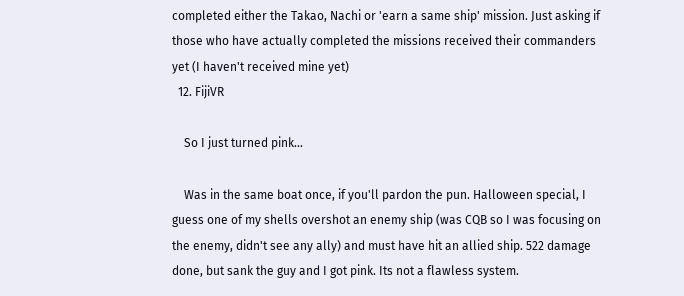completed either the Takao, Nachi or 'earn a same ship' mission. Just asking if those who have actually completed the missions received their commanders yet (I haven't received mine yet)
  12. FijiVR

    So I just turned pink...

    Was in the same boat once, if you'll pardon the pun. Halloween special, I guess one of my shells overshot an enemy ship (was CQB so I was focusing on the enemy, didn't see any ally) and must have hit an allied ship. 522 damage done, but sank the guy and I got pink. Its not a flawless system.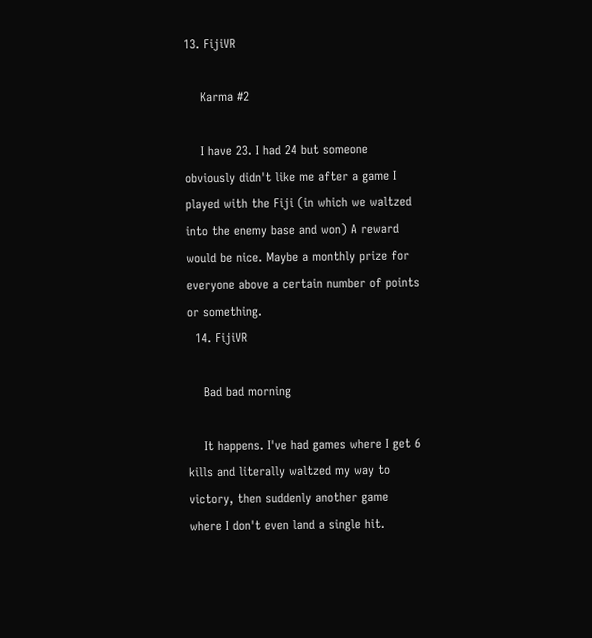13. FijiVR

    Karma #2

    I have 23. I had 24 but someone obviously didn't like me after a game I played with the Fiji (in which we waltzed into the enemy base and won) A reward would be nice. Maybe a monthly prize for everyone above a certain number of points or something.
  14. FijiVR

    Bad bad morning

    It happens. I've had games where I get 6 kills and literally waltzed my way to victory, then suddenly another game where I don't even land a single hit.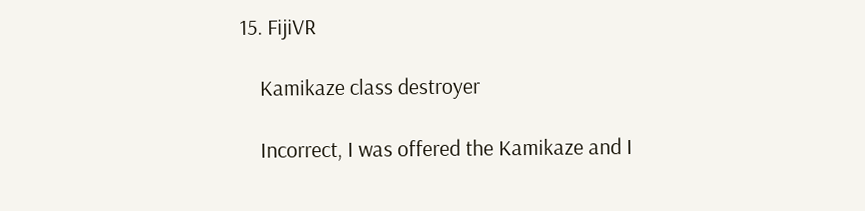15. FijiVR

    Kamikaze class destroyer

    Incorrect, I was offered the Kamikaze and I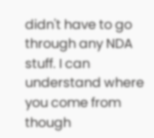didn't have to go through any NDA stuff. I can understand where you come from though